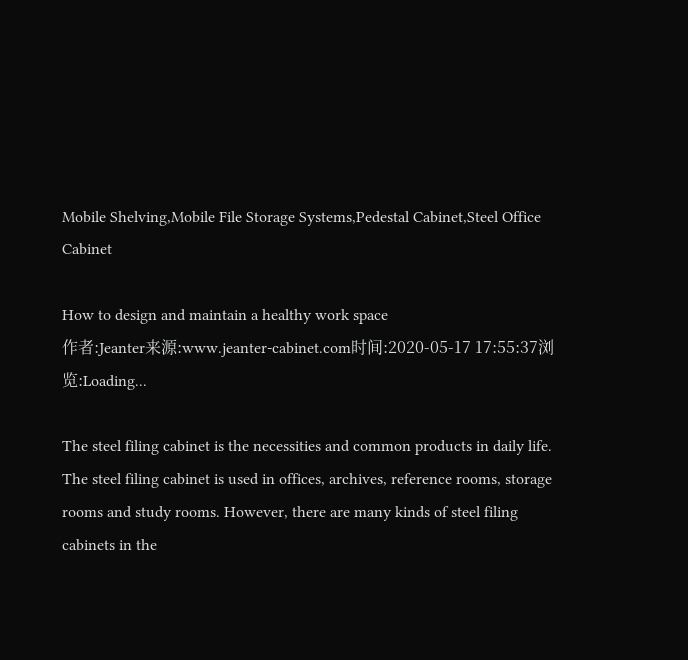Mobile Shelving,Mobile File Storage Systems,Pedestal Cabinet,Steel Office Cabinet

How to design and maintain a healthy work space
作者:Jeanter来源:www.jeanter-cabinet.com时间:2020-05-17 17:55:37浏览:Loading...

The steel filing cabinet is the necessities and common products in daily life. The steel filing cabinet is used in offices, archives, reference rooms, storage rooms and study rooms. However, there are many kinds of steel filing cabinets in the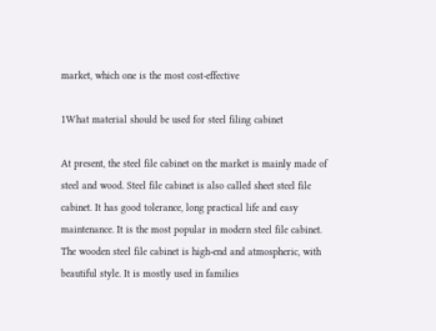market, which one is the most cost-effective

1What material should be used for steel filing cabinet

At present, the steel file cabinet on the market is mainly made of steel and wood. Steel file cabinet is also called sheet steel file cabinet. It has good tolerance, long practical life and easy maintenance. It is the most popular in modern steel file cabinet. The wooden steel file cabinet is high-end and atmospheric, with beautiful style. It is mostly used in families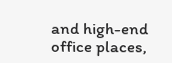and high-end office places,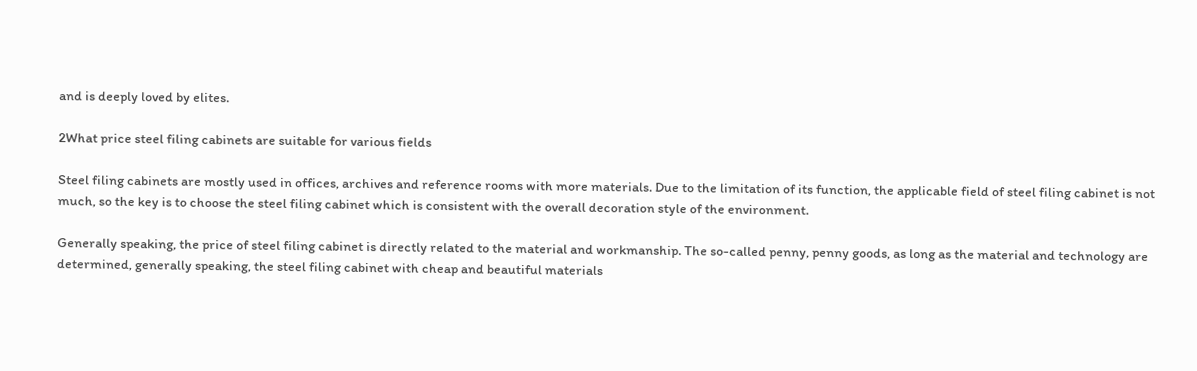and is deeply loved by elites.

2What price steel filing cabinets are suitable for various fields

Steel filing cabinets are mostly used in offices, archives and reference rooms with more materials. Due to the limitation of its function, the applicable field of steel filing cabinet is not much, so the key is to choose the steel filing cabinet which is consistent with the overall decoration style of the environment.

Generally speaking, the price of steel filing cabinet is directly related to the material and workmanship. The so-called penny, penny goods, as long as the material and technology are determined, generally speaking, the steel filing cabinet with cheap and beautiful materials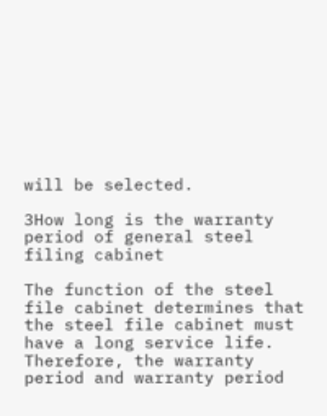will be selected.

3How long is the warranty period of general steel filing cabinet

The function of the steel file cabinet determines that the steel file cabinet must have a long service life. Therefore, the warranty period and warranty period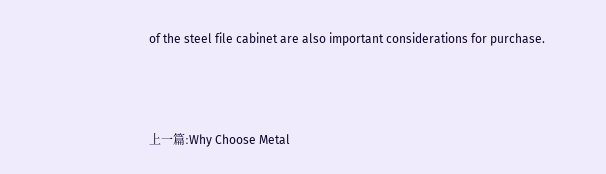of the steel file cabinet are also important considerations for purchase.



上一篇:Why Choose Metal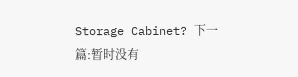Storage Cabinet? 下一篇:暂时没有